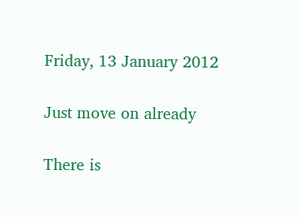Friday, 13 January 2012

Just move on already

There is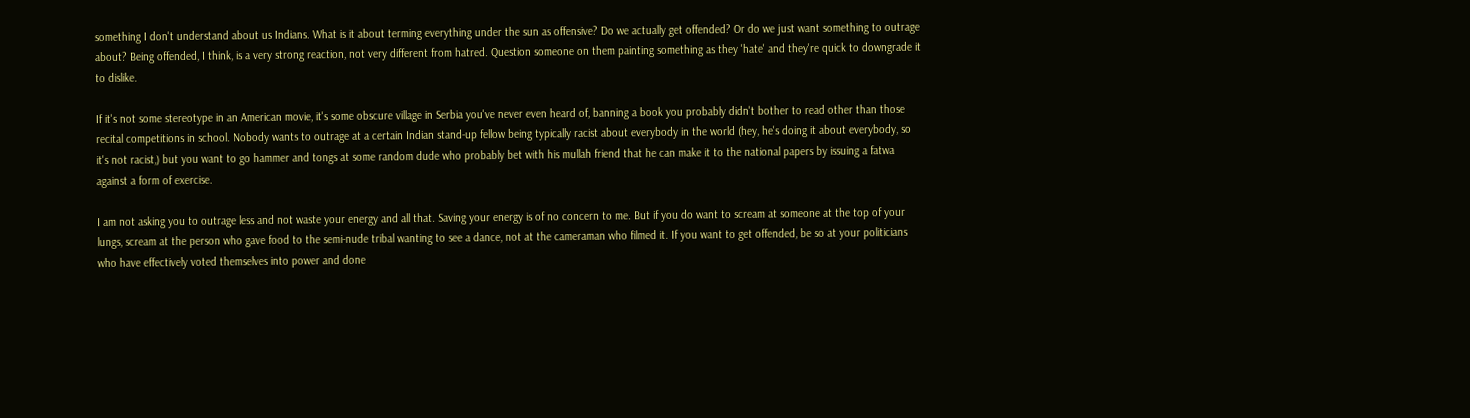something I don't understand about us Indians. What is it about terming everything under the sun as offensive? Do we actually get offended? Or do we just want something to outrage about? Being offended, I think, is a very strong reaction, not very different from hatred. Question someone on them painting something as they 'hate' and they're quick to downgrade it to dislike.

If it's not some stereotype in an American movie, it's some obscure village in Serbia you've never even heard of, banning a book you probably didn't bother to read other than those recital competitions in school. Nobody wants to outrage at a certain Indian stand-up fellow being typically racist about everybody in the world (hey, he's doing it about everybody, so it's not racist,) but you want to go hammer and tongs at some random dude who probably bet with his mullah friend that he can make it to the national papers by issuing a fatwa against a form of exercise.

I am not asking you to outrage less and not waste your energy and all that. Saving your energy is of no concern to me. But if you do want to scream at someone at the top of your lungs, scream at the person who gave food to the semi-nude tribal wanting to see a dance, not at the cameraman who filmed it. If you want to get offended, be so at your politicians who have effectively voted themselves into power and done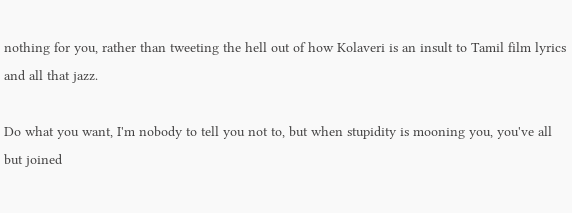nothing for you, rather than tweeting the hell out of how Kolaveri is an insult to Tamil film lyrics and all that jazz.

Do what you want, I'm nobody to tell you not to, but when stupidity is mooning you, you've all but joined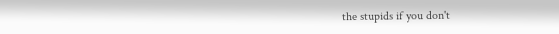the stupids if you don't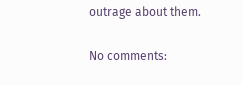outrage about them.

No comments: